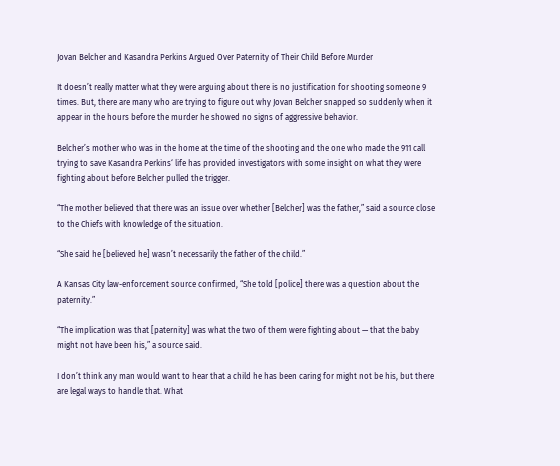Jovan Belcher and Kasandra Perkins Argued Over Paternity of Their Child Before Murder

It doesn’t really matter what they were arguing about there is no justification for shooting someone 9 times. But, there are many who are trying to figure out why Jovan Belcher snapped so suddenly when it appear in the hours before the murder he showed no signs of aggressive behavior.

Belcher’s mother who was in the home at the time of the shooting and the one who made the 911 call trying to save Kasandra Perkins‘ life has provided investigators with some insight on what they were fighting about before Belcher pulled the trigger.

“The mother believed that there was an issue over whether [Belcher] was the father,” said a source close to the Chiefs with knowledge of the situation.

“She said he [believed he] wasn’t necessarily the father of the child.”

A Kansas City law-enforcement source confirmed, “She told [police] there was a question about the paternity.”

“The implication was that [paternity] was what the two of them were fighting about — that the baby might not have been his,” a source said.

I don’t think any man would want to hear that a child he has been caring for might not be his, but there are legal ways to handle that. What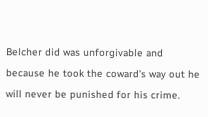Belcher did was unforgivable and because he took the coward’s way out he will never be punished for his crime.